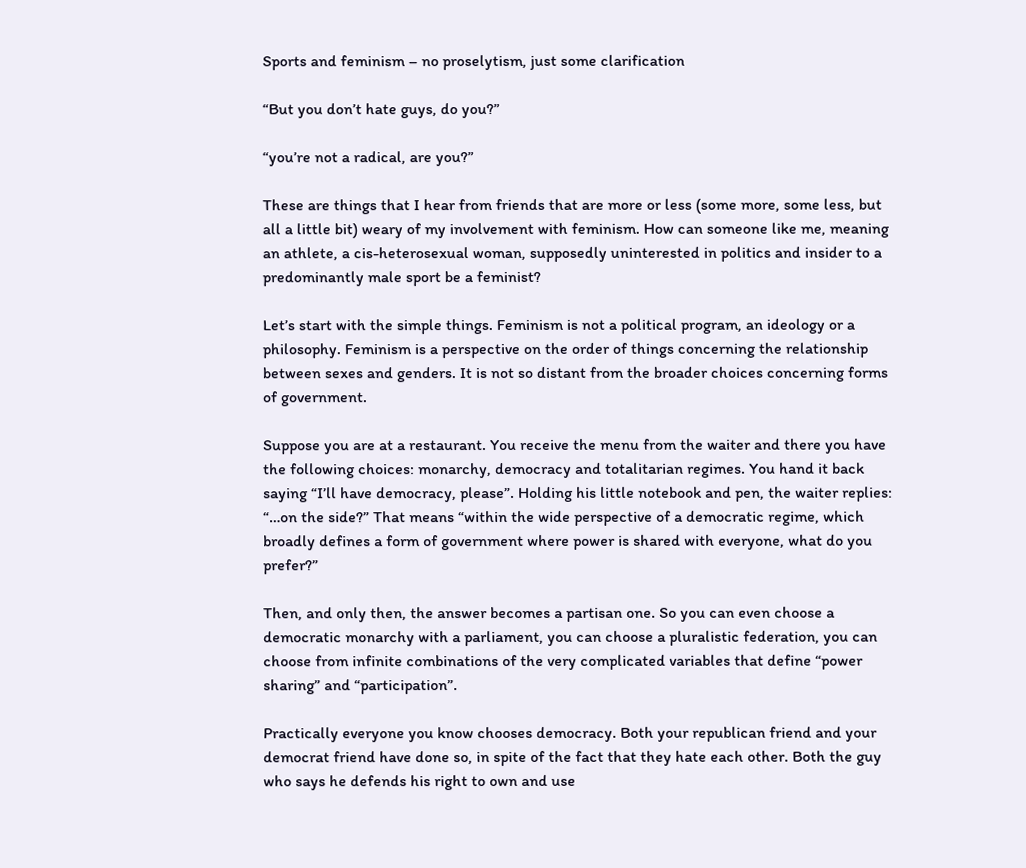Sports and feminism – no proselytism, just some clarification

“But you don’t hate guys, do you?”

“you’re not a radical, are you?”

These are things that I hear from friends that are more or less (some more, some less, but all a little bit) weary of my involvement with feminism. How can someone like me, meaning an athlete, a cis-heterosexual woman, supposedly uninterested in politics and insider to a predominantly male sport be a feminist?

Let’s start with the simple things. Feminism is not a political program, an ideology or a philosophy. Feminism is a perspective on the order of things concerning the relationship between sexes and genders. It is not so distant from the broader choices concerning forms of government.

Suppose you are at a restaurant. You receive the menu from the waiter and there you have the following choices: monarchy, democracy and totalitarian regimes. You hand it back saying “I’ll have democracy, please”. Holding his little notebook and pen, the waiter replies: “…on the side?” That means “within the wide perspective of a democratic regime, which broadly defines a form of government where power is shared with everyone, what do you prefer?”

Then, and only then, the answer becomes a partisan one. So you can even choose a democratic monarchy with a parliament, you can choose a pluralistic federation, you can choose from infinite combinations of the very complicated variables that define “power sharing” and “participation”.

Practically everyone you know chooses democracy. Both your republican friend and your democrat friend have done so, in spite of the fact that they hate each other. Both the guy who says he defends his right to own and use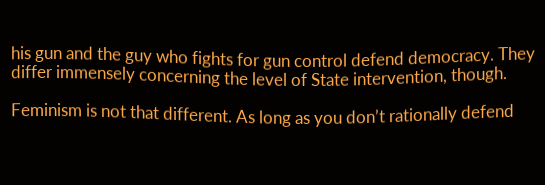his gun and the guy who fights for gun control defend democracy. They differ immensely concerning the level of State intervention, though.

Feminism is not that different. As long as you don’t rationally defend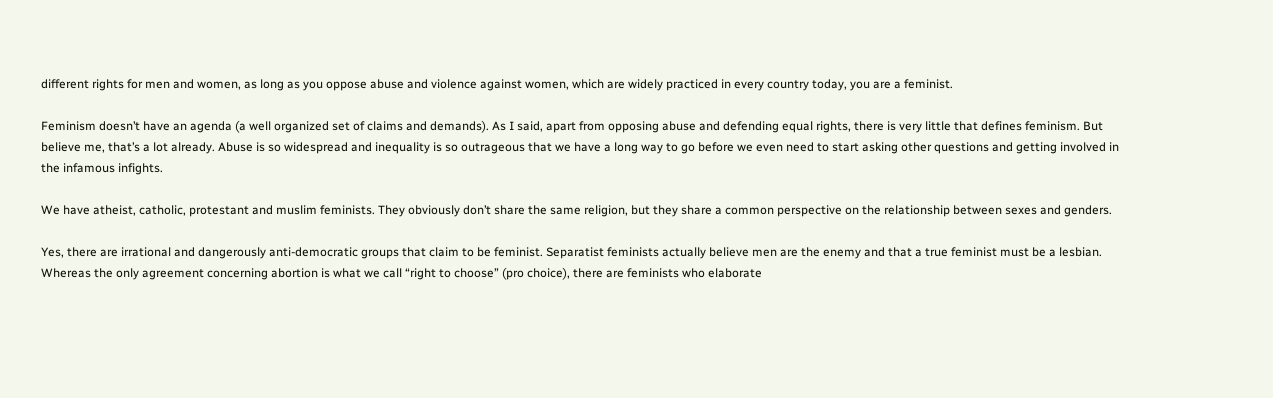different rights for men and women, as long as you oppose abuse and violence against women, which are widely practiced in every country today, you are a feminist.

Feminism doesn’t have an agenda (a well organized set of claims and demands). As I said, apart from opposing abuse and defending equal rights, there is very little that defines feminism. But believe me, that’s a lot already. Abuse is so widespread and inequality is so outrageous that we have a long way to go before we even need to start asking other questions and getting involved in the infamous infights.

We have atheist, catholic, protestant and muslim feminists. They obviously don’t share the same religion, but they share a common perspective on the relationship between sexes and genders.

Yes, there are irrational and dangerously anti-democratic groups that claim to be feminist. Separatist feminists actually believe men are the enemy and that a true feminist must be a lesbian. Whereas the only agreement concerning abortion is what we call “right to choose” (pro choice), there are feminists who elaborate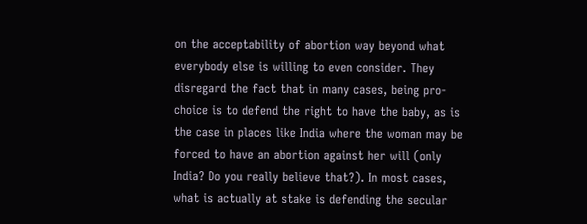on the acceptability of abortion way beyond what everybody else is willing to even consider. They disregard the fact that in many cases, being pro-choice is to defend the right to have the baby, as is the case in places like India where the woman may be forced to have an abortion against her will (only India? Do you really believe that?). In most cases, what is actually at stake is defending the secular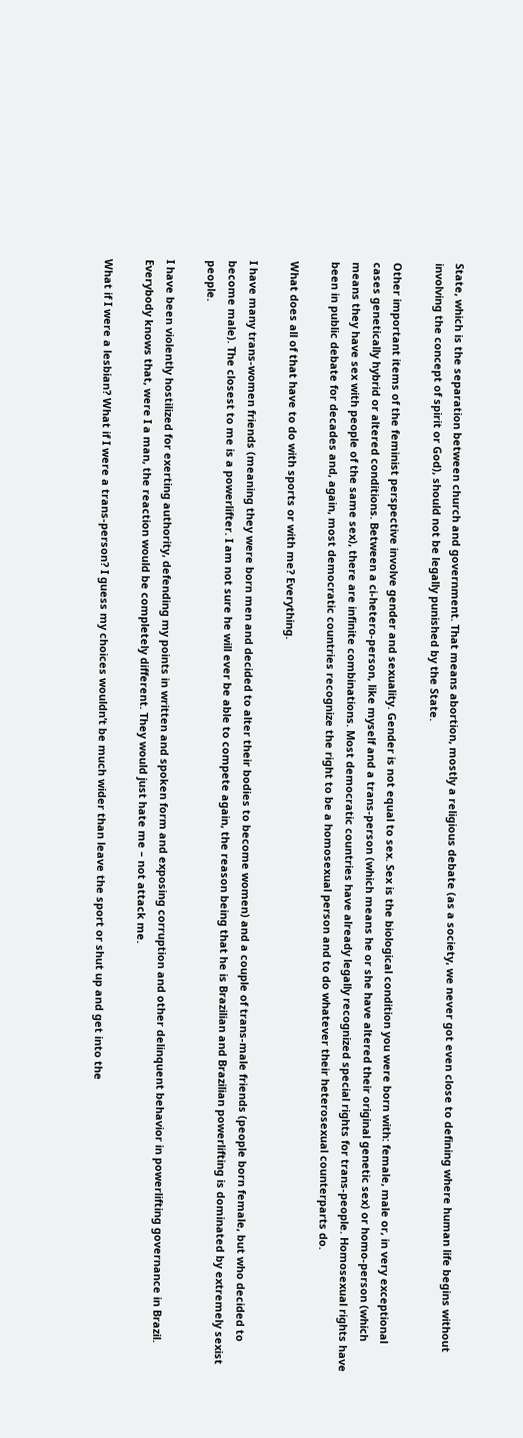State, which is the separation between church and government. That means abortion, mostly a religious debate (as a society, we never got even close to defining where human life begins without involving the concept of spirit or God), should not be legally punished by the State.

Other important items of the feminist perspective involve gender and sexuality. Gender is not equal to sex. Sex is the biological condition you were born with: female, male or, in very exceptional cases genetically hybrid or altered conditions. Between a ci-hetero-person, like myself and a trans-person (which means he or she have altered their original genetic sex) or homo-person (which means they have sex with people of the same sex), there are infinite combinations. Most democratic countries have already legally recognized special rights for trans-people. Homosexual rights have been in public debate for decades and, again, most democratic countries recognize the right to be a homosexual person and to do whatever their heterosexual counterparts do.

What does all of that have to do with sports or with me? Everything.

I have many trans-women friends (meaning they were born men and decided to alter their bodies to become women) and a couple of trans-male friends (people born female, but who decided to become male). The closest to me is a powerlifter. I am not sure he will ever be able to compete again, the reason being that he is Brazilian and Brazilian powerlifting is dominated by extremely sexist people.

I have been violently hostilized for exerting authority, defending my points in written and spoken form and exposing corruption and other delinquent behavior in powerlifting governance in Brazil. Everybody knows that, were I a man, the reaction would be completely different. They would just hate me – not attack me.

What if I were a lesbian? What if I were a trans-person? I guess my choices wouldn’t be much wider than leave the sport or shut up and get into the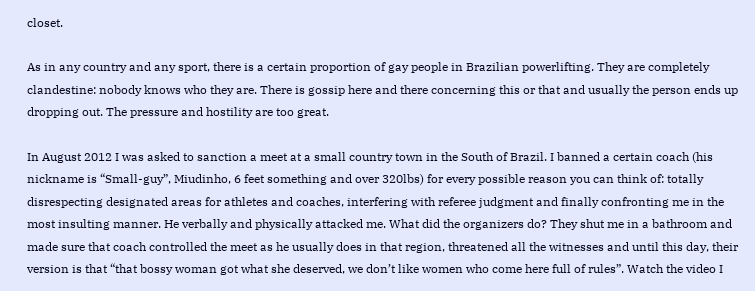closet.

As in any country and any sport, there is a certain proportion of gay people in Brazilian powerlifting. They are completely clandestine: nobody knows who they are. There is gossip here and there concerning this or that and usually the person ends up dropping out. The pressure and hostility are too great.

In August 2012 I was asked to sanction a meet at a small country town in the South of Brazil. I banned a certain coach (his nickname is “Small-guy”, Miudinho, 6 feet something and over 320lbs) for every possible reason you can think of: totally disrespecting designated areas for athletes and coaches, interfering with referee judgment and finally confronting me in the most insulting manner. He verbally and physically attacked me. What did the organizers do? They shut me in a bathroom and made sure that coach controlled the meet as he usually does in that region, threatened all the witnesses and until this day, their version is that “that bossy woman got what she deserved, we don’t like women who come here full of rules”. Watch the video I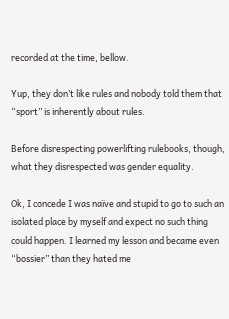recorded at the time, bellow.

Yup, they don’t like rules and nobody told them that “sport” is inherently about rules.

Before disrespecting powerlifting rulebooks, though, what they disrespected was gender equality.

Ok, I concede I was naïve and stupid to go to such an isolated place by myself and expect no such thing could happen. I learned my lesson and became even “bossier” than they hated me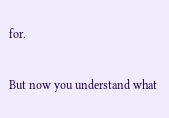for.

But now you understand what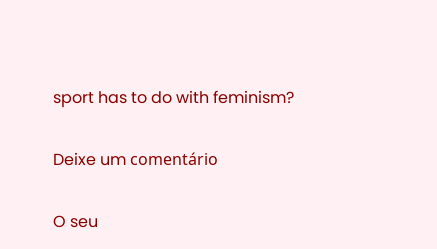sport has to do with feminism?

Deixe um comentário

O seu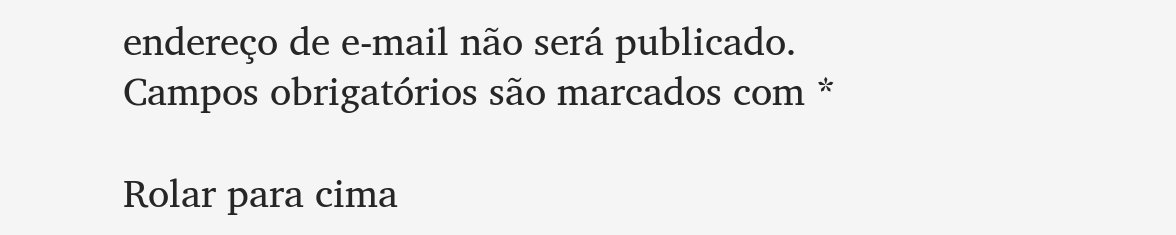endereço de e-mail não será publicado. Campos obrigatórios são marcados com *

Rolar para cima